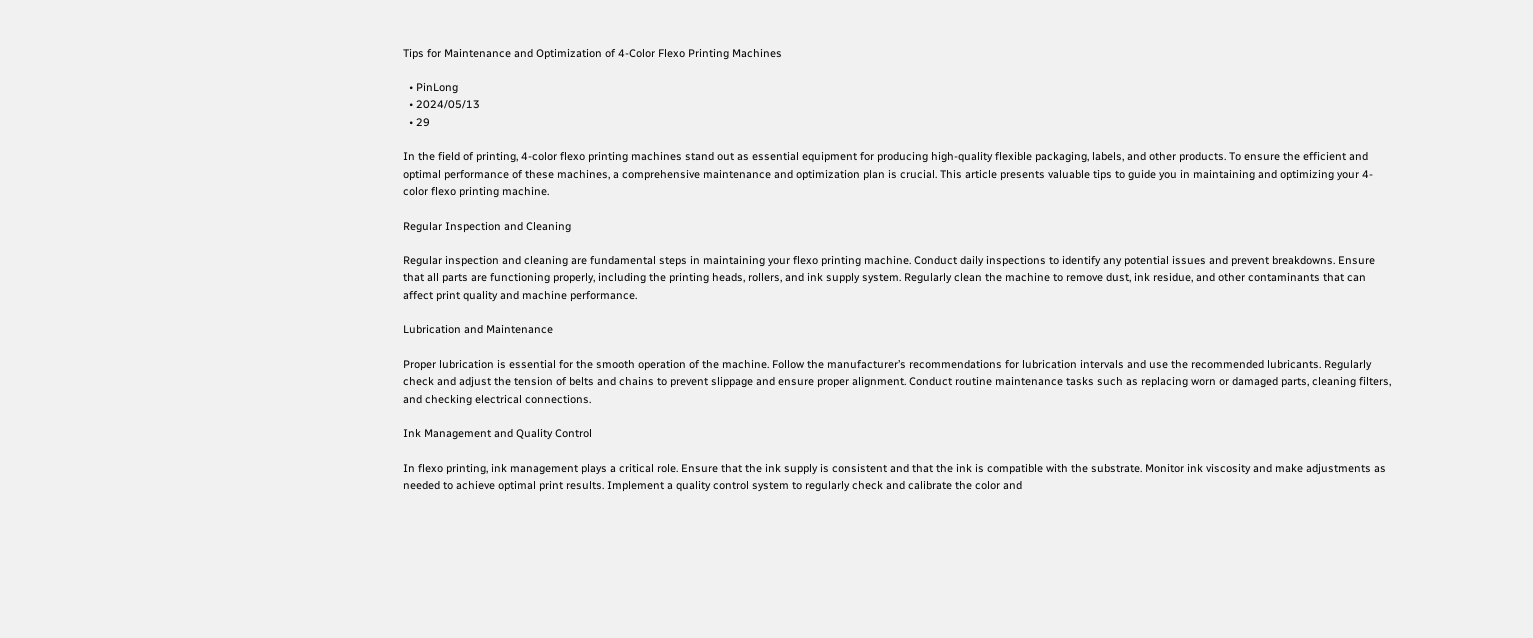Tips for Maintenance and Optimization of 4-Color Flexo Printing Machines

  • PinLong
  • 2024/05/13
  • 29

In the field of printing, 4-color flexo printing machines stand out as essential equipment for producing high-quality flexible packaging, labels, and other products. To ensure the efficient and optimal performance of these machines, a comprehensive maintenance and optimization plan is crucial. This article presents valuable tips to guide you in maintaining and optimizing your 4-color flexo printing machine.

Regular Inspection and Cleaning

Regular inspection and cleaning are fundamental steps in maintaining your flexo printing machine. Conduct daily inspections to identify any potential issues and prevent breakdowns. Ensure that all parts are functioning properly, including the printing heads, rollers, and ink supply system. Regularly clean the machine to remove dust, ink residue, and other contaminants that can affect print quality and machine performance.

Lubrication and Maintenance

Proper lubrication is essential for the smooth operation of the machine. Follow the manufacturer’s recommendations for lubrication intervals and use the recommended lubricants. Regularly check and adjust the tension of belts and chains to prevent slippage and ensure proper alignment. Conduct routine maintenance tasks such as replacing worn or damaged parts, cleaning filters, and checking electrical connections.

Ink Management and Quality Control

In flexo printing, ink management plays a critical role. Ensure that the ink supply is consistent and that the ink is compatible with the substrate. Monitor ink viscosity and make adjustments as needed to achieve optimal print results. Implement a quality control system to regularly check and calibrate the color and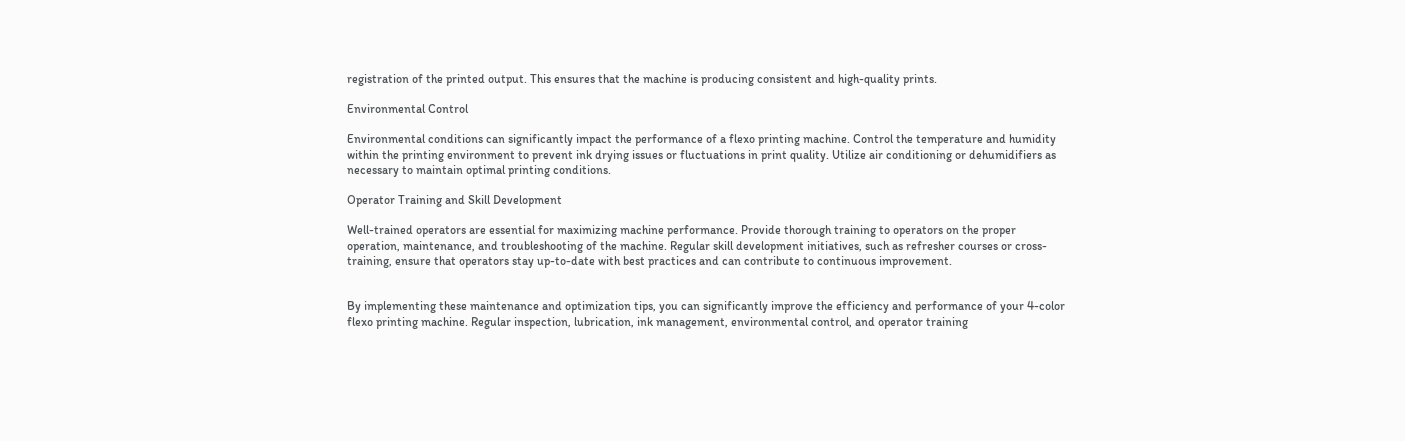registration of the printed output. This ensures that the machine is producing consistent and high-quality prints.

Environmental Control

Environmental conditions can significantly impact the performance of a flexo printing machine. Control the temperature and humidity within the printing environment to prevent ink drying issues or fluctuations in print quality. Utilize air conditioning or dehumidifiers as necessary to maintain optimal printing conditions.

Operator Training and Skill Development

Well-trained operators are essential for maximizing machine performance. Provide thorough training to operators on the proper operation, maintenance, and troubleshooting of the machine. Regular skill development initiatives, such as refresher courses or cross-training, ensure that operators stay up-to-date with best practices and can contribute to continuous improvement.


By implementing these maintenance and optimization tips, you can significantly improve the efficiency and performance of your 4-color flexo printing machine. Regular inspection, lubrication, ink management, environmental control, and operator training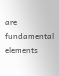are fundamental elements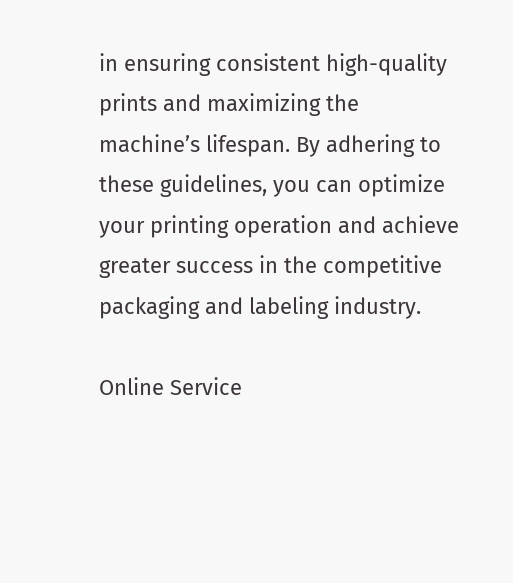in ensuring consistent high-quality prints and maximizing the machine’s lifespan. By adhering to these guidelines, you can optimize your printing operation and achieve greater success in the competitive packaging and labeling industry.

Online Service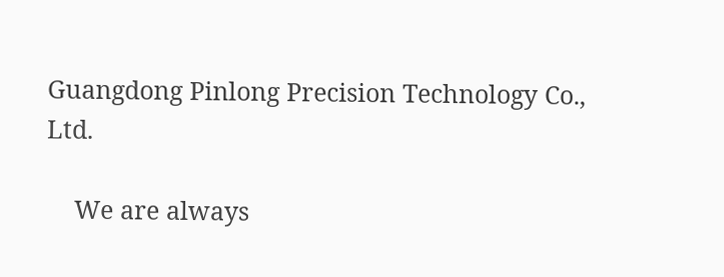Guangdong Pinlong Precision Technology Co., Ltd.

    We are always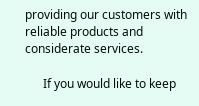providing our customers with reliable products and considerate services.

      If you would like to keep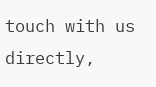touch with us directly,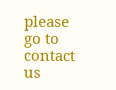please go to contact us